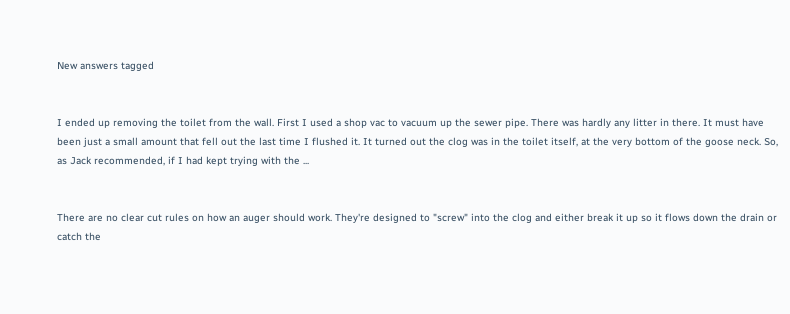New answers tagged


I ended up removing the toilet from the wall. First I used a shop vac to vacuum up the sewer pipe. There was hardly any litter in there. It must have been just a small amount that fell out the last time I flushed it. It turned out the clog was in the toilet itself, at the very bottom of the goose neck. So, as Jack recommended, if I had kept trying with the ...


There are no clear cut rules on how an auger should work. They're designed to "screw" into the clog and either break it up so it flows down the drain or catch the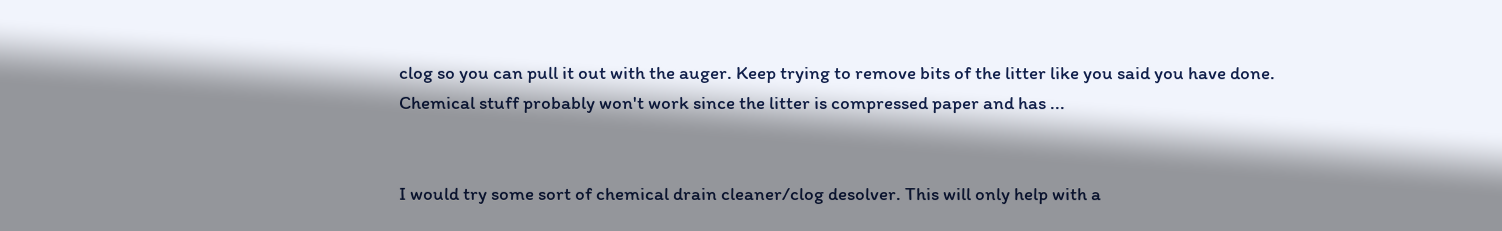clog so you can pull it out with the auger. Keep trying to remove bits of the litter like you said you have done. Chemical stuff probably won't work since the litter is compressed paper and has ...


I would try some sort of chemical drain cleaner/clog desolver. This will only help with a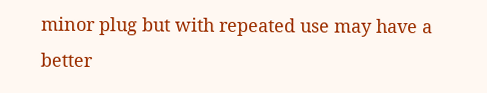minor plug but with repeated use may have a better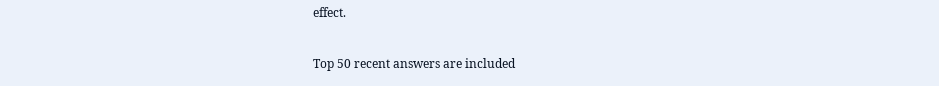effect.

Top 50 recent answers are included